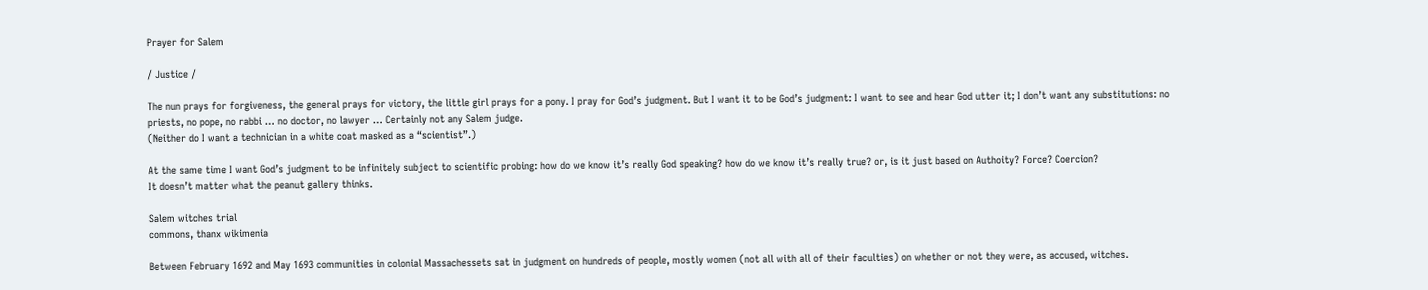Prayer for Salem

/ Justice /

The nun prays for forgiveness, the general prays for victory, the little girl prays for a pony. I pray for God’s judgment. But I want it to be God’s judgment: I want to see and hear God utter it; I don’t want any substitutions: no priests, no pope, no rabbi … no doctor, no lawyer … Certainly not any Salem judge.
(Neither do I want a technician in a white coat masked as a “scientist”.)

At the same time I want God’s judgment to be infinitely subject to scientific probing: how do we know it’s really God speaking? how do we know it’s really true? or, is it just based on Authoity? Force? Coercion?
It doesn’t matter what the peanut gallery thinks.

Salem witches trial
commons, thanx wikimenia

Between February 1692 and May 1693 communities in colonial Massachessets sat in judgment on hundreds of people, mostly women (not all with all of their faculties) on whether or not they were, as accused, witches.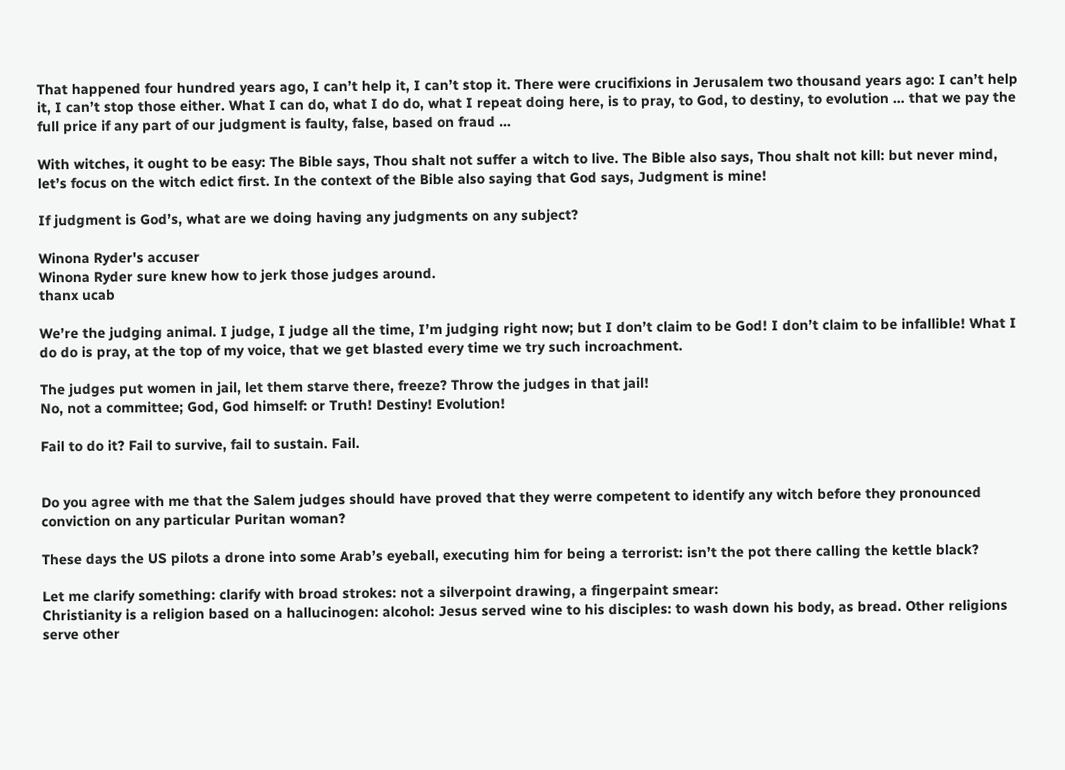That happened four hundred years ago, I can’t help it, I can’t stop it. There were crucifixions in Jerusalem two thousand years ago: I can’t help it, I can’t stop those either. What I can do, what I do do, what I repeat doing here, is to pray, to God, to destiny, to evolution … that we pay the full price if any part of our judgment is faulty, false, based on fraud …

With witches, it ought to be easy: The Bible says, Thou shalt not suffer a witch to live. The Bible also says, Thou shalt not kill: but never mind, let’s focus on the witch edict first. In the context of the Bible also saying that God says, Judgment is mine!

If judgment is God’s, what are we doing having any judgments on any subject?

Winona Ryder's accuser
Winona Ryder sure knew how to jerk those judges around.
thanx ucab

We’re the judging animal. I judge, I judge all the time, I’m judging right now; but I don’t claim to be God! I don’t claim to be infallible! What I do do is pray, at the top of my voice, that we get blasted every time we try such incroachment.

The judges put women in jail, let them starve there, freeze? Throw the judges in that jail!
No, not a committee; God, God himself: or Truth! Destiny! Evolution!

Fail to do it? Fail to survive, fail to sustain. Fail.


Do you agree with me that the Salem judges should have proved that they werre competent to identify any witch before they pronounced conviction on any particular Puritan woman?

These days the US pilots a drone into some Arab’s eyeball, executing him for being a terrorist: isn’t the pot there calling the kettle black?

Let me clarify something: clarify with broad strokes: not a silverpoint drawing, a fingerpaint smear:
Christianity is a religion based on a hallucinogen: alcohol: Jesus served wine to his disciples: to wash down his body, as bread. Other religions serve other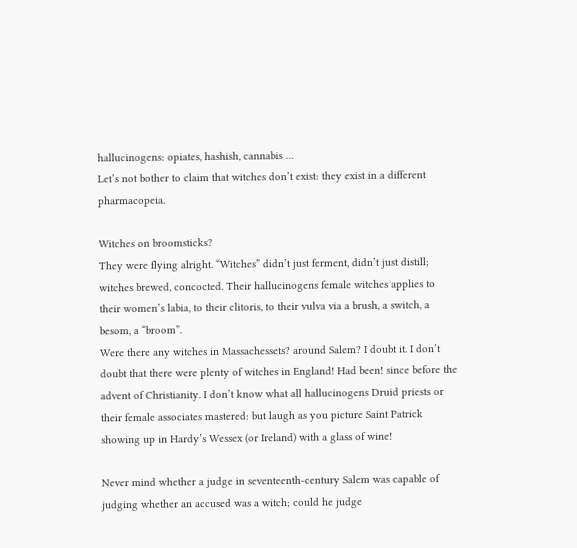hallucinogens: opiates, hashish, cannabis …
Let’s not bother to claim that witches don’t exist: they exist in a different pharmacopeia.

Witches on broomsticks?
They were flying alright. “Witches” didn’t just ferment, didn’t just distill; witches brewed, concocted. Their hallucinogens female witches applies to their women’s labia, to their clitoris, to their vulva via a brush, a switch, a besom, a “broom”.
Were there any witches in Massachessets? around Salem? I doubt it. I don’t doubt that there were plenty of witches in England! Had been! since before the advent of Christianity. I don’t know what all hallucinogens Druid priests or their female associates mastered: but laugh as you picture Saint Patrick showing up in Hardy’s Wessex (or Ireland) with a glass of wine!

Never mind whether a judge in seventeenth-century Salem was capable of judging whether an accused was a witch; could he judge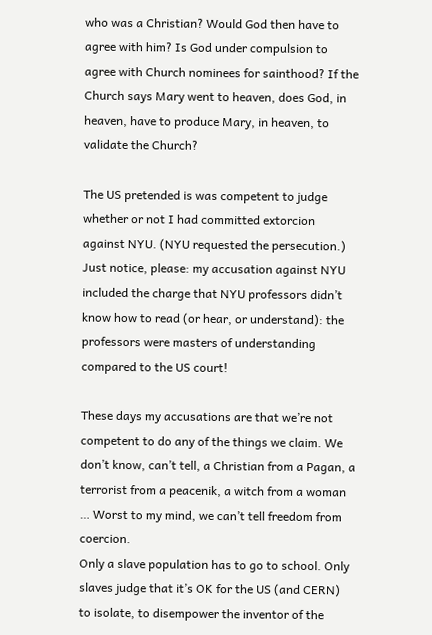who was a Christian? Would God then have to agree with him? Is God under compulsion to agree with Church nominees for sainthood? If the Church says Mary went to heaven, does God, in heaven, have to produce Mary, in heaven, to validate the Church?

The US pretended is was competent to judge whether or not I had committed extorcion against NYU. (NYU requested the persecution.) Just notice, please: my accusation against NYU included the charge that NYU professors didn’t know how to read (or hear, or understand): the professors were masters of understanding compared to the US court!

These days my accusations are that we’re not competent to do any of the things we claim. We don’t know, can’t tell, a Christian from a Pagan, a terrorist from a peacenik, a witch from a woman … Worst to my mind, we can’t tell freedom from coercion.
Only a slave population has to go to school. Only slaves judge that it’s OK for the US (and CERN) to isolate, to disempower the inventor of the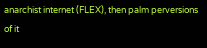anarchist internet (FLEX), then palm perversions of it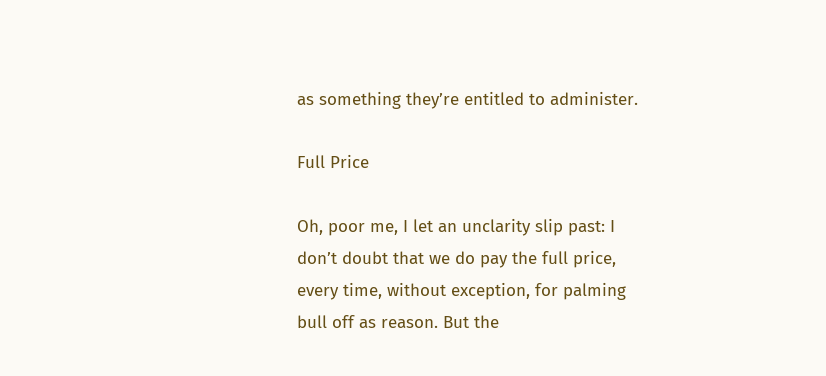as something they’re entitled to administer.

Full Price

Oh, poor me, I let an unclarity slip past: I don’t doubt that we do pay the full price, every time, without exception, for palming bull off as reason. But the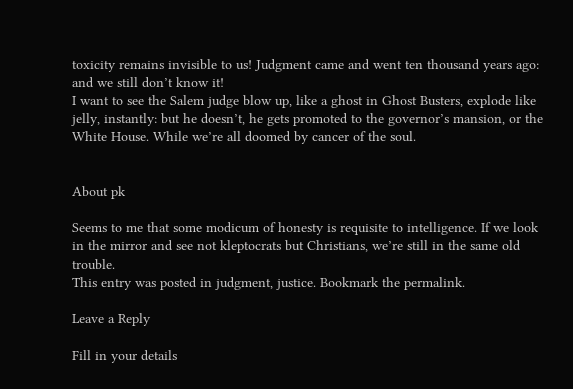toxicity remains invisible to us! Judgment came and went ten thousand years ago: and we still don’t know it!
I want to see the Salem judge blow up, like a ghost in Ghost Busters, explode like jelly, instantly: but he doesn’t, he gets promoted to the governor’s mansion, or the White House. While we’re all doomed by cancer of the soul.


About pk

Seems to me that some modicum of honesty is requisite to intelligence. If we look in the mirror and see not kleptocrats but Christians, we’re still in the same old trouble.
This entry was posted in judgment, justice. Bookmark the permalink.

Leave a Reply

Fill in your details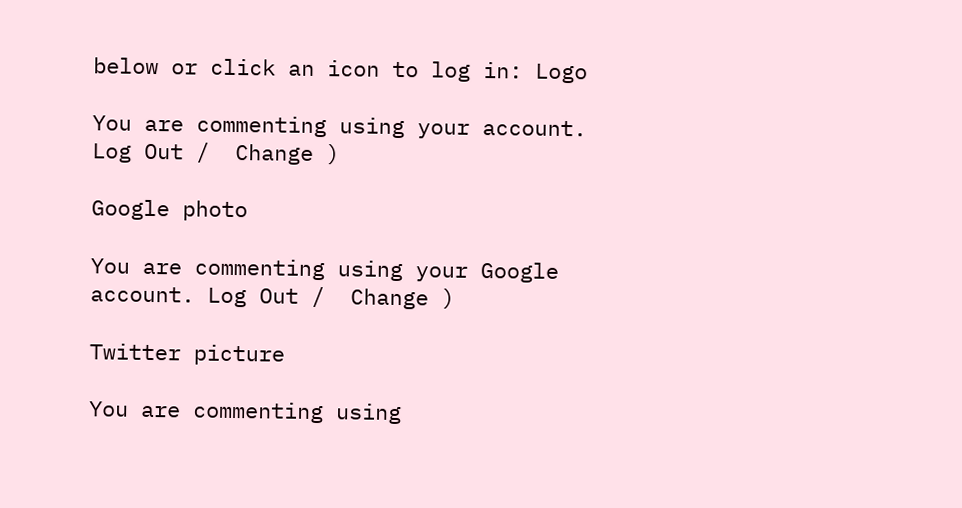below or click an icon to log in: Logo

You are commenting using your account. Log Out /  Change )

Google photo

You are commenting using your Google account. Log Out /  Change )

Twitter picture

You are commenting using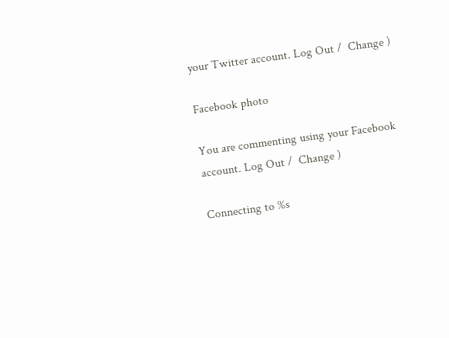your Twitter account. Log Out /  Change )

Facebook photo

You are commenting using your Facebook account. Log Out /  Change )

Connecting to %s